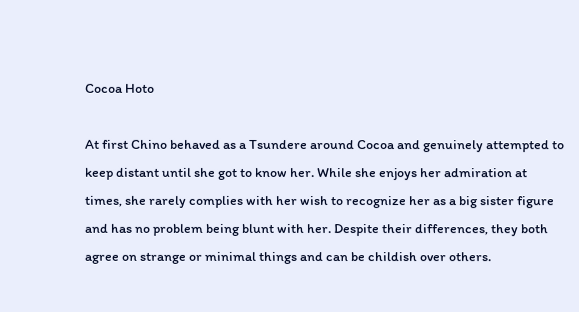Cocoa Hoto

At first Chino behaved as a Tsundere around Cocoa and genuinely attempted to keep distant until she got to know her. While she enjoys her admiration at times, she rarely complies with her wish to recognize her as a big sister figure and has no problem being blunt with her. Despite their differences, they both agree on strange or minimal things and can be childish over others.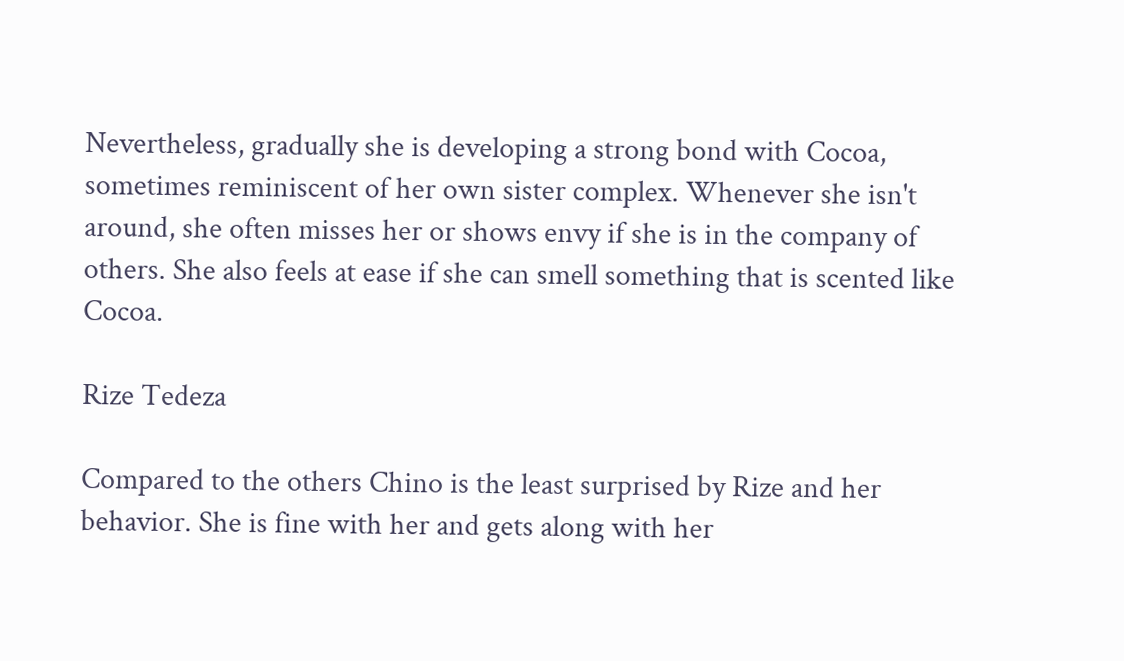Nevertheless, gradually she is developing a strong bond with Cocoa, sometimes reminiscent of her own sister complex. Whenever she isn't around, she often misses her or shows envy if she is in the company of others. She also feels at ease if she can smell something that is scented like Cocoa.

Rize Tedeza

Compared to the others Chino is the least surprised by Rize and her behavior. She is fine with her and gets along with her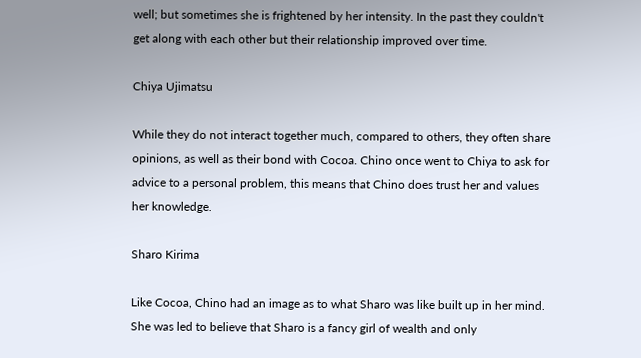well; but sometimes she is frightened by her intensity. In the past they couldn't get along with each other but their relationship improved over time.

Chiya Ujimatsu

While they do not interact together much, compared to others, they often share opinions, as well as their bond with Cocoa. Chino once went to Chiya to ask for advice to a personal problem, this means that Chino does trust her and values her knowledge.

Sharo Kirima

Like Cocoa, Chino had an image as to what Sharo was like built up in her mind. She was led to believe that Sharo is a fancy girl of wealth and only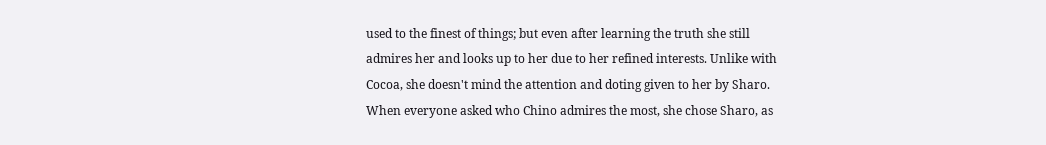used to the finest of things; but even after learning the truth she still admires her and looks up to her due to her refined interests. Unlike with Cocoa, she doesn't mind the attention and doting given to her by Sharo. When everyone asked who Chino admires the most, she chose Sharo, as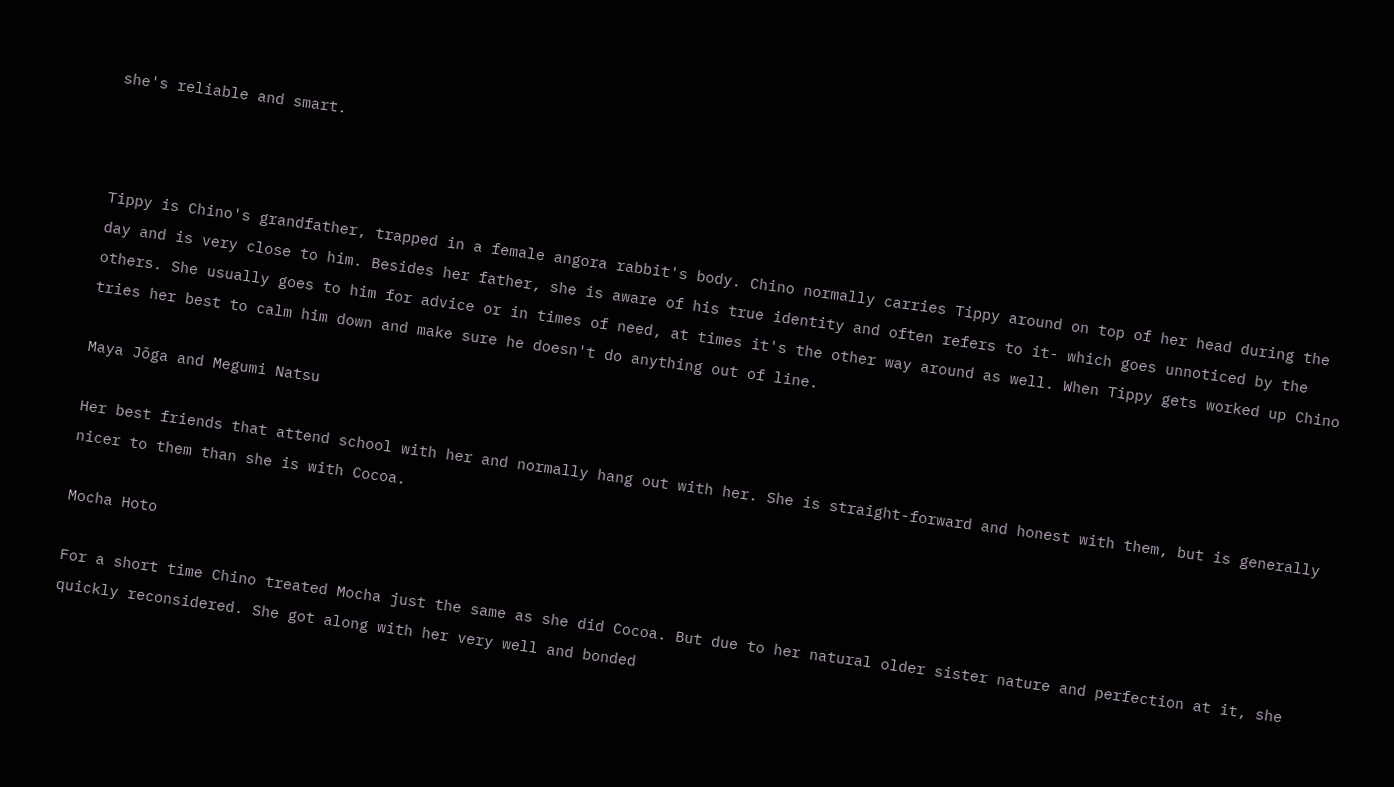she's reliable and smart.



Tippy is Chino's grandfather, trapped in a female angora rabbit's body. Chino normally carries Tippy around on top of her head during the day and is very close to him. Besides her father, she is aware of his true identity and often refers to it- which goes unnoticed by the others. She usually goes to him for advice or in times of need, at times it's the other way around as well. When Tippy gets worked up Chino tries her best to calm him down and make sure he doesn't do anything out of line.

Maya Jōga and Megumi Natsu

Her best friends that attend school with her and normally hang out with her. She is straight-forward and honest with them, but is generally nicer to them than she is with Cocoa.

Mocha Hoto

For a short time Chino treated Mocha just the same as she did Cocoa. But due to her natural older sister nature and perfection at it, she quickly reconsidered. She got along with her very well and bonded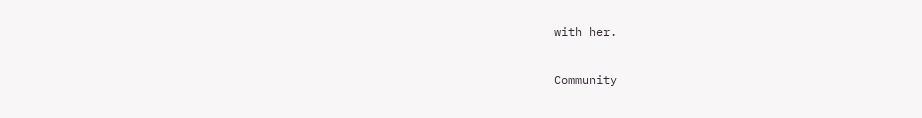with her.

Community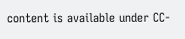content is available under CC-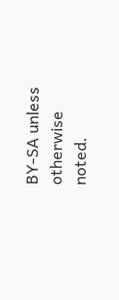BY-SA unless otherwise noted.